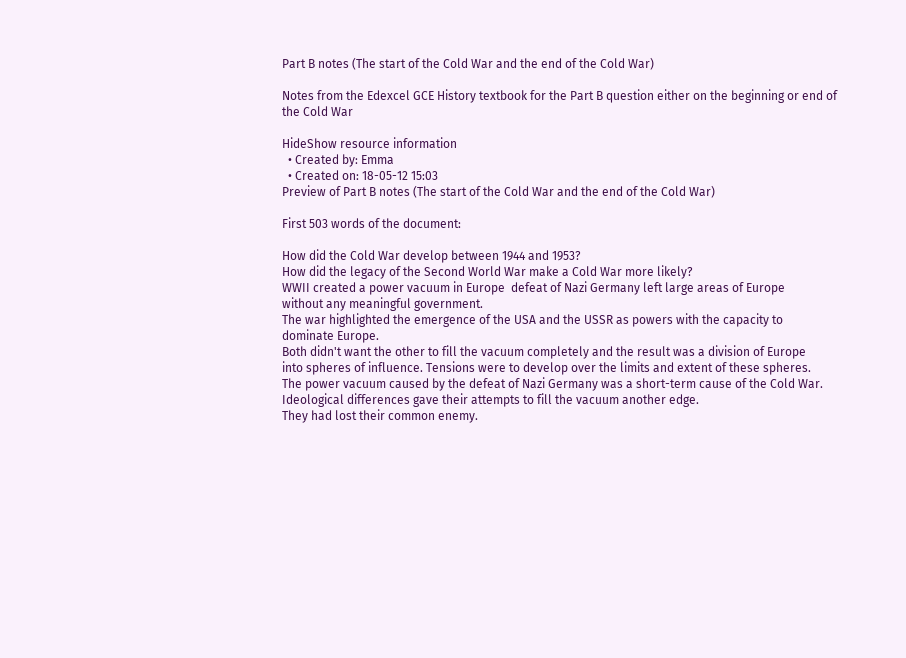Part B notes (The start of the Cold War and the end of the Cold War)

Notes from the Edexcel GCE History textbook for the Part B question either on the beginning or end of the Cold War

HideShow resource information
  • Created by: Emma
  • Created on: 18-05-12 15:03
Preview of Part B notes (The start of the Cold War and the end of the Cold War)

First 503 words of the document:

How did the Cold War develop between 1944 and 1953?
How did the legacy of the Second World War make a Cold War more likely?
WWII created a power vacuum in Europe  defeat of Nazi Germany left large areas of Europe
without any meaningful government.
The war highlighted the emergence of the USA and the USSR as powers with the capacity to
dominate Europe.
Both didn't want the other to fill the vacuum completely and the result was a division of Europe
into spheres of influence. Tensions were to develop over the limits and extent of these spheres.
The power vacuum caused by the defeat of Nazi Germany was a short-term cause of the Cold War.
Ideological differences gave their attempts to fill the vacuum another edge.
They had lost their common enemy.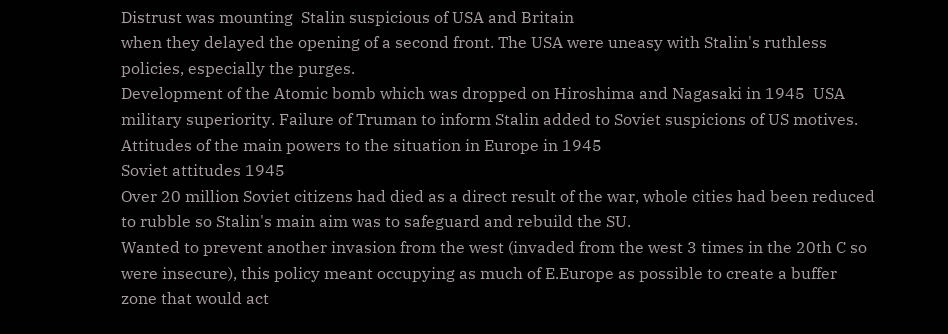Distrust was mounting  Stalin suspicious of USA and Britain
when they delayed the opening of a second front. The USA were uneasy with Stalin's ruthless
policies, especially the purges.
Development of the Atomic bomb which was dropped on Hiroshima and Nagasaki in 1945  USA
military superiority. Failure of Truman to inform Stalin added to Soviet suspicions of US motives.
Attitudes of the main powers to the situation in Europe in 1945
Soviet attitudes 1945
Over 20 million Soviet citizens had died as a direct result of the war, whole cities had been reduced
to rubble so Stalin's main aim was to safeguard and rebuild the SU.
Wanted to prevent another invasion from the west (invaded from the west 3 times in the 20th C so
were insecure), this policy meant occupying as much of E.Europe as possible to create a buffer
zone that would act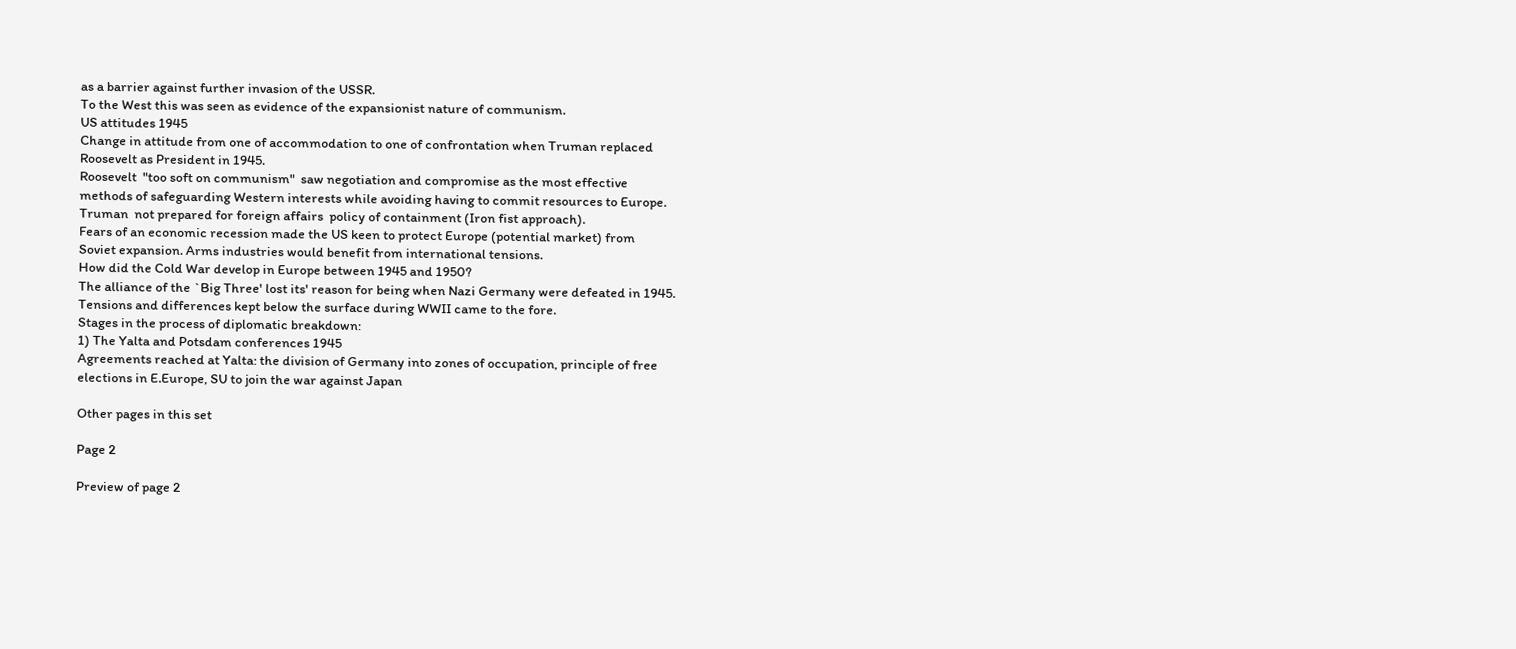as a barrier against further invasion of the USSR.
To the West this was seen as evidence of the expansionist nature of communism.
US attitudes 1945
Change in attitude from one of accommodation to one of confrontation when Truman replaced
Roosevelt as President in 1945.
Roosevelt  "too soft on communism"  saw negotiation and compromise as the most effective
methods of safeguarding Western interests while avoiding having to commit resources to Europe.
Truman  not prepared for foreign affairs  policy of containment (Iron fist approach).
Fears of an economic recession made the US keen to protect Europe (potential market) from
Soviet expansion. Arms industries would benefit from international tensions.
How did the Cold War develop in Europe between 1945 and 1950?
The alliance of the `Big Three' lost its' reason for being when Nazi Germany were defeated in 1945.
Tensions and differences kept below the surface during WWII came to the fore.
Stages in the process of diplomatic breakdown:
1) The Yalta and Potsdam conferences 1945
Agreements reached at Yalta: the division of Germany into zones of occupation, principle of free
elections in E.Europe, SU to join the war against Japan

Other pages in this set

Page 2

Preview of page 2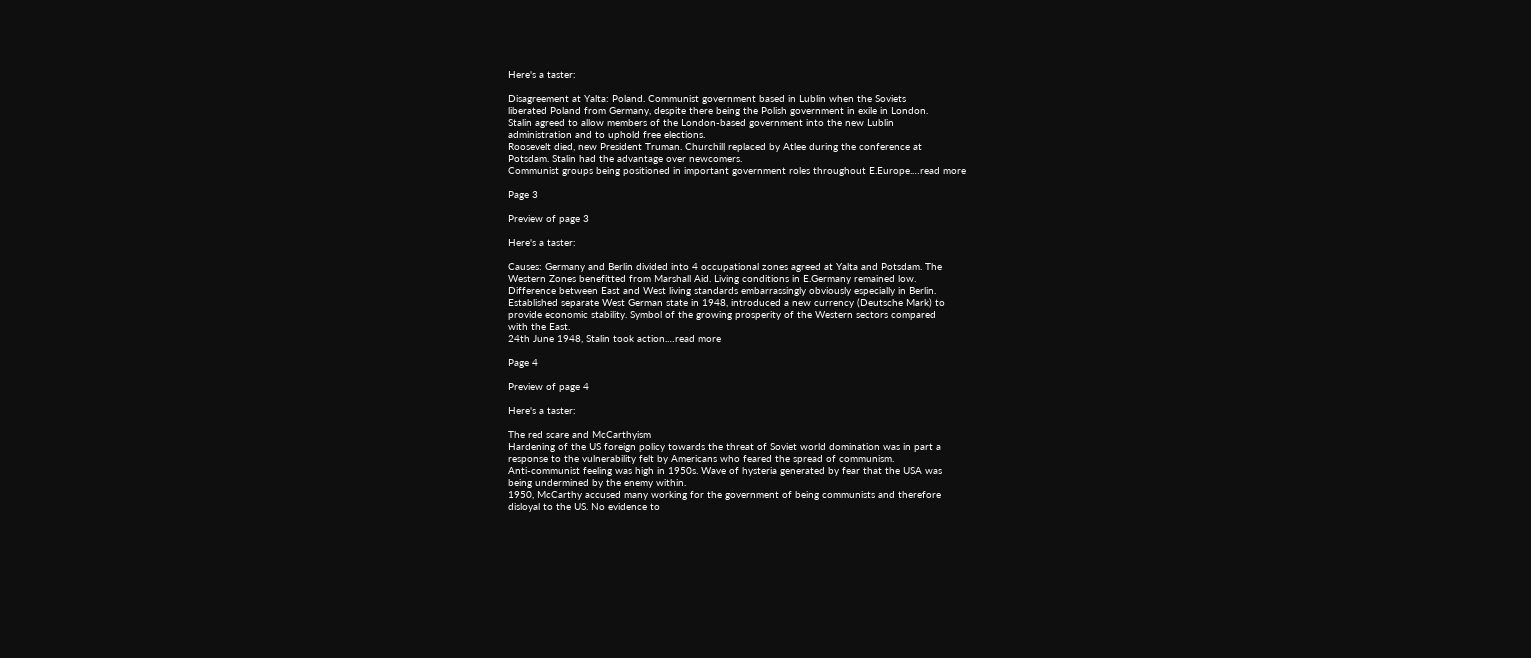Here's a taster:

Disagreement at Yalta: Poland. Communist government based in Lublin when the Soviets
liberated Poland from Germany, despite there being the Polish government in exile in London.
Stalin agreed to allow members of the London-based government into the new Lublin
administration and to uphold free elections.
Roosevelt died, new President Truman. Churchill replaced by Atlee during the conference at
Potsdam. Stalin had the advantage over newcomers.
Communist groups being positioned in important government roles throughout E.Europe.…read more

Page 3

Preview of page 3

Here's a taster:

Causes: Germany and Berlin divided into 4 occupational zones agreed at Yalta and Potsdam. The
Western Zones benefitted from Marshall Aid. Living conditions in E.Germany remained low.
Difference between East and West living standards embarrassingly obviously especially in Berlin.
Established separate West German state in 1948, introduced a new currency (Deutsche Mark) to
provide economic stability. Symbol of the growing prosperity of the Western sectors compared
with the East.
24th June 1948, Stalin took action.…read more

Page 4

Preview of page 4

Here's a taster:

The red scare and McCarthyism
Hardening of the US foreign policy towards the threat of Soviet world domination was in part a
response to the vulnerability felt by Americans who feared the spread of communism.
Anti-communist feeling was high in 1950s. Wave of hysteria generated by fear that the USA was
being undermined by the enemy within.
1950, McCarthy accused many working for the government of being communists and therefore
disloyal to the US. No evidence to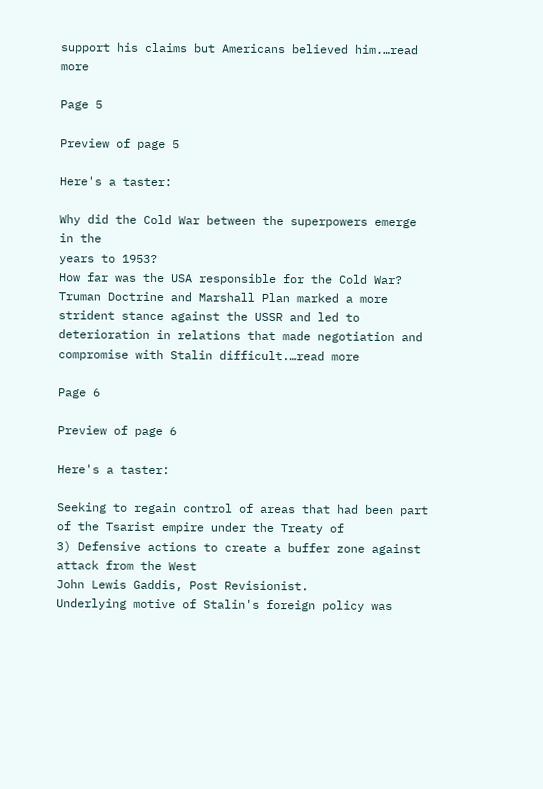support his claims but Americans believed him.…read more

Page 5

Preview of page 5

Here's a taster:

Why did the Cold War between the superpowers emerge in the
years to 1953?
How far was the USA responsible for the Cold War?
Truman Doctrine and Marshall Plan marked a more strident stance against the USSR and led to
deterioration in relations that made negotiation and compromise with Stalin difficult.…read more

Page 6

Preview of page 6

Here's a taster:

Seeking to regain control of areas that had been part of the Tsarist empire under the Treaty of
3) Defensive actions to create a buffer zone against attack from the West
John Lewis Gaddis, Post Revisionist.
Underlying motive of Stalin's foreign policy was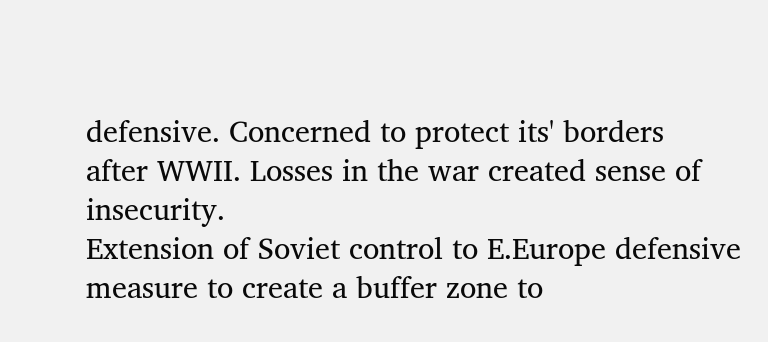defensive. Concerned to protect its' borders
after WWII. Losses in the war created sense of insecurity.
Extension of Soviet control to E.Europe defensive measure to create a buffer zone to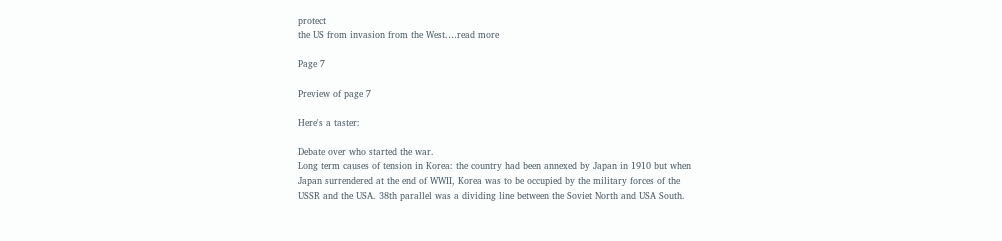protect
the US from invasion from the West.…read more

Page 7

Preview of page 7

Here's a taster:

Debate over who started the war.
Long term causes of tension in Korea: the country had been annexed by Japan in 1910 but when
Japan surrendered at the end of WWII, Korea was to be occupied by the military forces of the
USSR and the USA. 38th parallel was a dividing line between the Soviet North and USA South.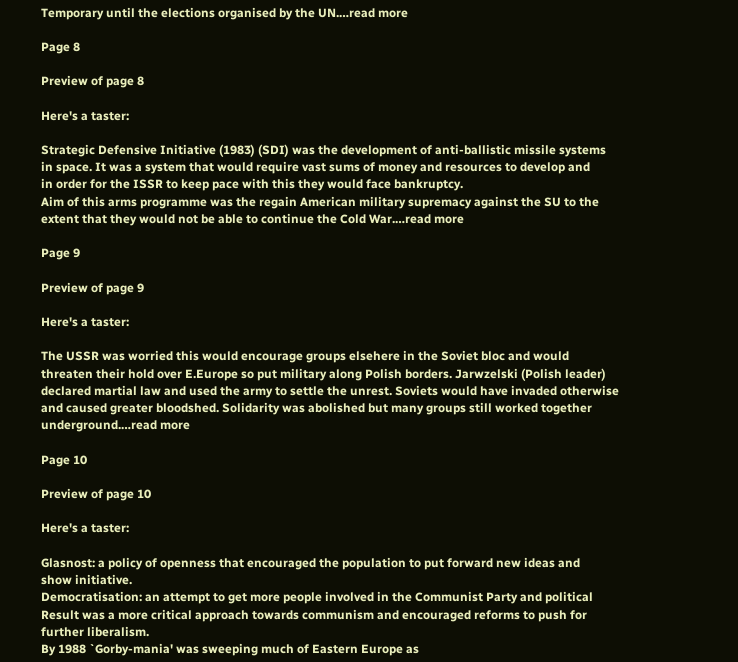Temporary until the elections organised by the UN.…read more

Page 8

Preview of page 8

Here's a taster:

Strategic Defensive Initiative (1983) (SDI) was the development of anti-ballistic missile systems
in space. It was a system that would require vast sums of money and resources to develop and
in order for the ISSR to keep pace with this they would face bankruptcy.
Aim of this arms programme was the regain American military supremacy against the SU to the
extent that they would not be able to continue the Cold War.…read more

Page 9

Preview of page 9

Here's a taster:

The USSR was worried this would encourage groups elsehere in the Soviet bloc and would
threaten their hold over E.Europe so put military along Polish borders. Jarwzelski (Polish leader)
declared martial law and used the army to settle the unrest. Soviets would have invaded otherwise
and caused greater bloodshed. Solidarity was abolished but many groups still worked together
underground.…read more

Page 10

Preview of page 10

Here's a taster:

Glasnost: a policy of openness that encouraged the population to put forward new ideas and
show initiative.
Democratisation: an attempt to get more people involved in the Communist Party and political
Result was a more critical approach towards communism and encouraged reforms to push for
further liberalism.
By 1988 `Gorby-mania' was sweeping much of Eastern Europe as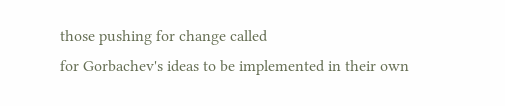those pushing for change called
for Gorbachev's ideas to be implemented in their own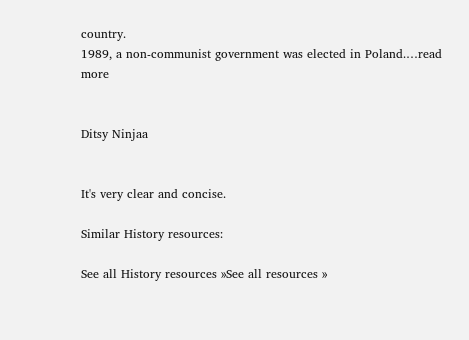country.
1989, a non-communist government was elected in Poland.…read more


Ditsy Ninjaa


It's very clear and concise.

Similar History resources:

See all History resources »See all resources »